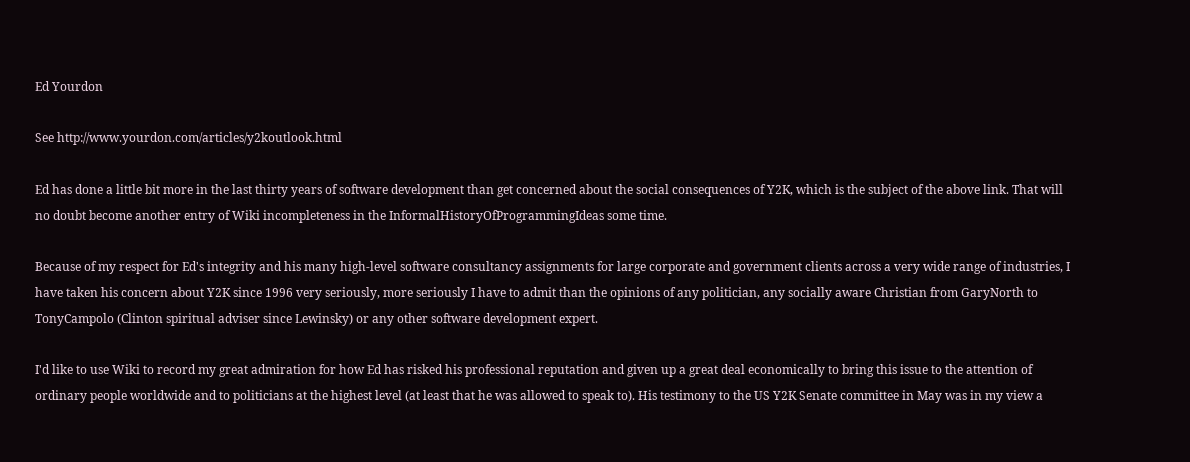Ed Yourdon

See http://www.yourdon.com/articles/y2koutlook.html

Ed has done a little bit more in the last thirty years of software development than get concerned about the social consequences of Y2K, which is the subject of the above link. That will no doubt become another entry of Wiki incompleteness in the InformalHistoryOfProgrammingIdeas some time.

Because of my respect for Ed's integrity and his many high-level software consultancy assignments for large corporate and government clients across a very wide range of industries, I have taken his concern about Y2K since 1996 very seriously, more seriously I have to admit than the opinions of any politician, any socially aware Christian from GaryNorth to TonyCampolo (Clinton spiritual adviser since Lewinsky) or any other software development expert.

I'd like to use Wiki to record my great admiration for how Ed has risked his professional reputation and given up a great deal economically to bring this issue to the attention of ordinary people worldwide and to politicians at the highest level (at least that he was allowed to speak to). His testimony to the US Y2K Senate committee in May was in my view a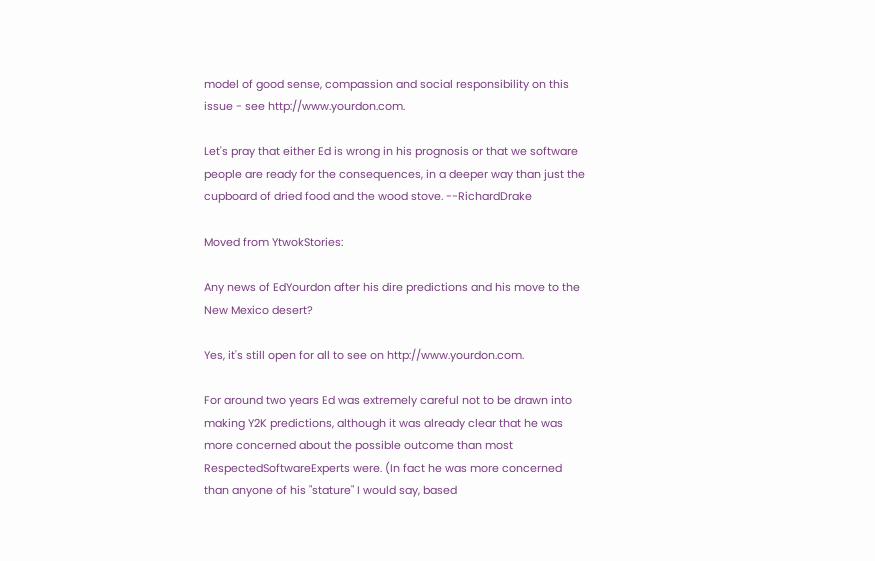model of good sense, compassion and social responsibility on this issue - see http://www.yourdon.com.

Let's pray that either Ed is wrong in his prognosis or that we software people are ready for the consequences, in a deeper way than just the cupboard of dried food and the wood stove. --RichardDrake

Moved from YtwokStories:

Any news of EdYourdon after his dire predictions and his move to the New Mexico desert?

Yes, it's still open for all to see on http://www.yourdon.com.

For around two years Ed was extremely careful not to be drawn into making Y2K predictions, although it was already clear that he was more concerned about the possible outcome than most RespectedSoftwareExperts were. (In fact he was more concerned than anyone of his "stature" I would say, based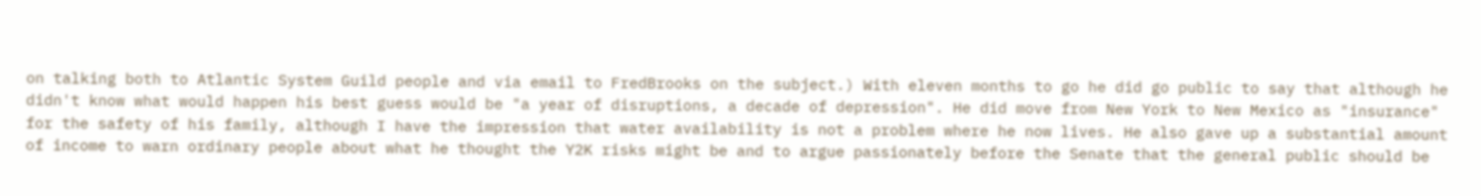on talking both to Atlantic System Guild people and via email to FredBrooks on the subject.) With eleven months to go he did go public to say that although he didn't know what would happen his best guess would be "a year of disruptions, a decade of depression". He did move from New York to New Mexico as "insurance" for the safety of his family, although I have the impression that water availability is not a problem where he now lives. He also gave up a substantial amount of income to warn ordinary people about what he thought the Y2K risks might be and to argue passionately before the Senate that the general public should be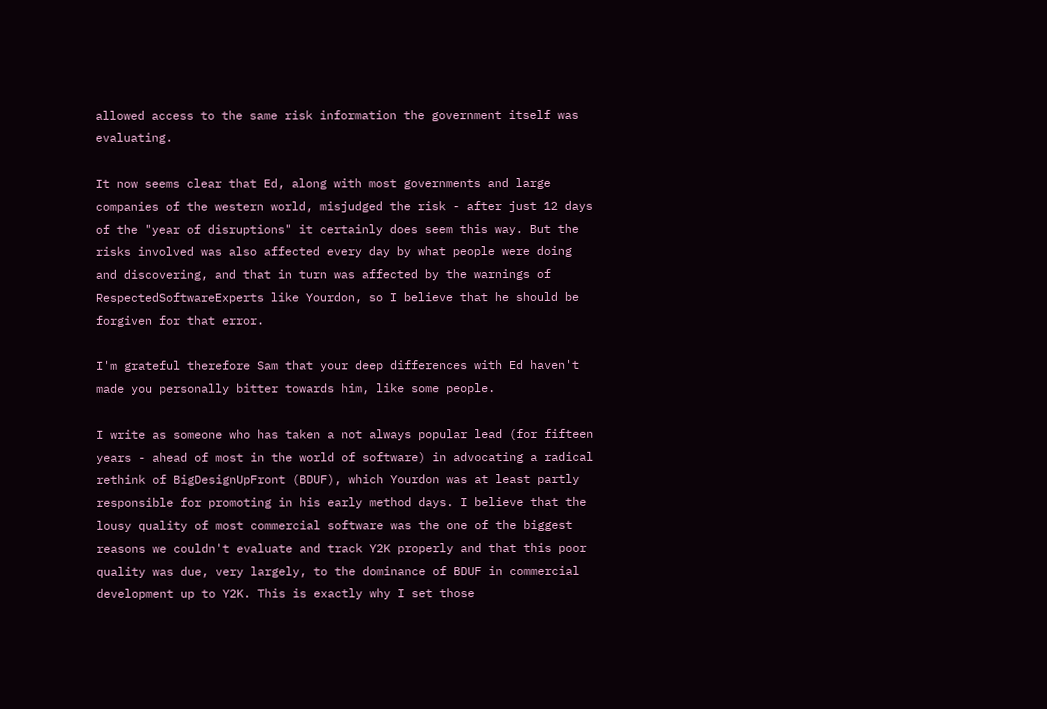allowed access to the same risk information the government itself was evaluating.

It now seems clear that Ed, along with most governments and large companies of the western world, misjudged the risk - after just 12 days of the "year of disruptions" it certainly does seem this way. But the risks involved was also affected every day by what people were doing and discovering, and that in turn was affected by the warnings of RespectedSoftwareExperts like Yourdon, so I believe that he should be forgiven for that error.

I'm grateful therefore Sam that your deep differences with Ed haven't made you personally bitter towards him, like some people.

I write as someone who has taken a not always popular lead (for fifteen years - ahead of most in the world of software) in advocating a radical rethink of BigDesignUpFront (BDUF), which Yourdon was at least partly responsible for promoting in his early method days. I believe that the lousy quality of most commercial software was the one of the biggest reasons we couldn't evaluate and track Y2K properly and that this poor quality was due, very largely, to the dominance of BDUF in commercial development up to Y2K. This is exactly why I set those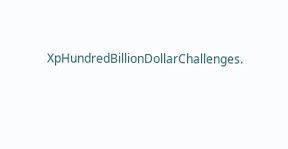XpHundredBillionDollarChallenges.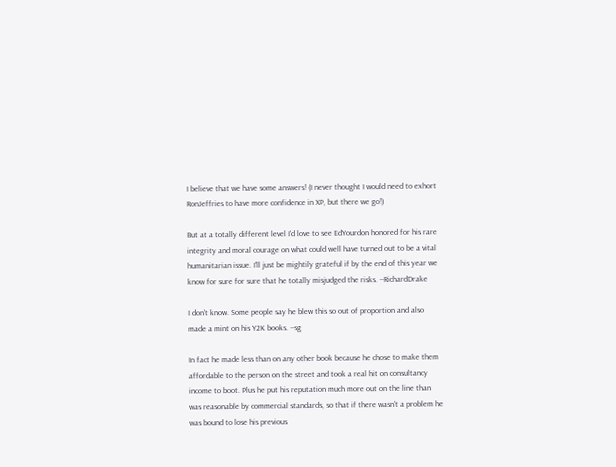I believe that we have some answers! (I never thought I would need to exhort RonJeffries to have more confidence in XP, but there we go!)

But at a totally different level I'd love to see EdYourdon honored for his rare integrity and moral courage on what could well have turned out to be a vital humanitarian issue. I'll just be mightily grateful if by the end of this year we know for sure for sure that he totally misjudged the risks. --RichardDrake

I don't know. Some people say he blew this so out of proportion and also made a mint on his Y2K books. --sg

In fact he made less than on any other book because he chose to make them affordable to the person on the street and took a real hit on consultancy income to boot. Plus he put his reputation much more out on the line than was reasonable by commercial standards, so that if there wasn't a problem he was bound to lose his previous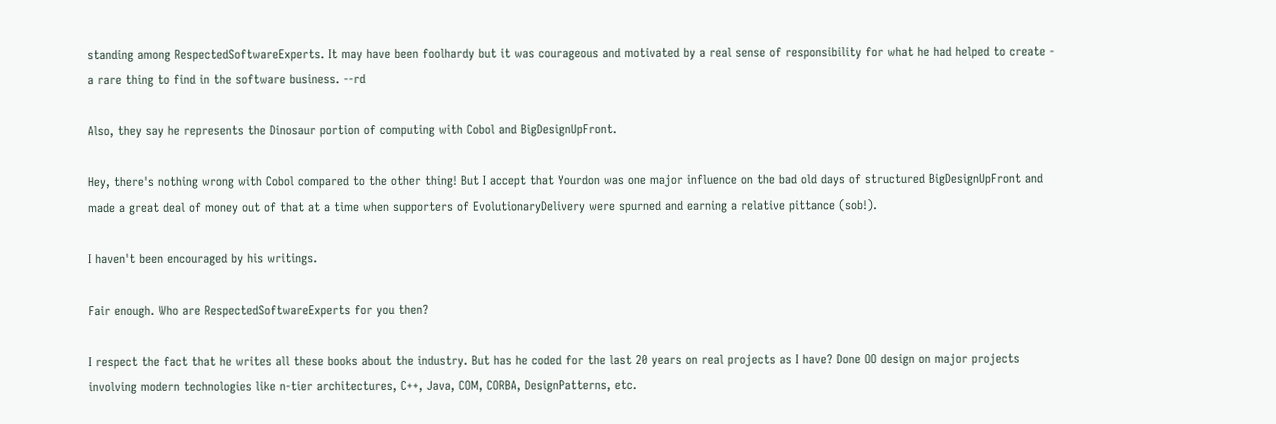standing among RespectedSoftwareExperts. It may have been foolhardy but it was courageous and motivated by a real sense of responsibility for what he had helped to create - a rare thing to find in the software business. --rd

Also, they say he represents the Dinosaur portion of computing with Cobol and BigDesignUpFront.

Hey, there's nothing wrong with Cobol compared to the other thing! But I accept that Yourdon was one major influence on the bad old days of structured BigDesignUpFront and made a great deal of money out of that at a time when supporters of EvolutionaryDelivery were spurned and earning a relative pittance (sob!).

I haven't been encouraged by his writings.

Fair enough. Who are RespectedSoftwareExperts for you then?

I respect the fact that he writes all these books about the industry. But has he coded for the last 20 years on real projects as I have? Done OO design on major projects involving modern technologies like n-tier architectures, C++, Java, COM, CORBA, DesignPatterns, etc.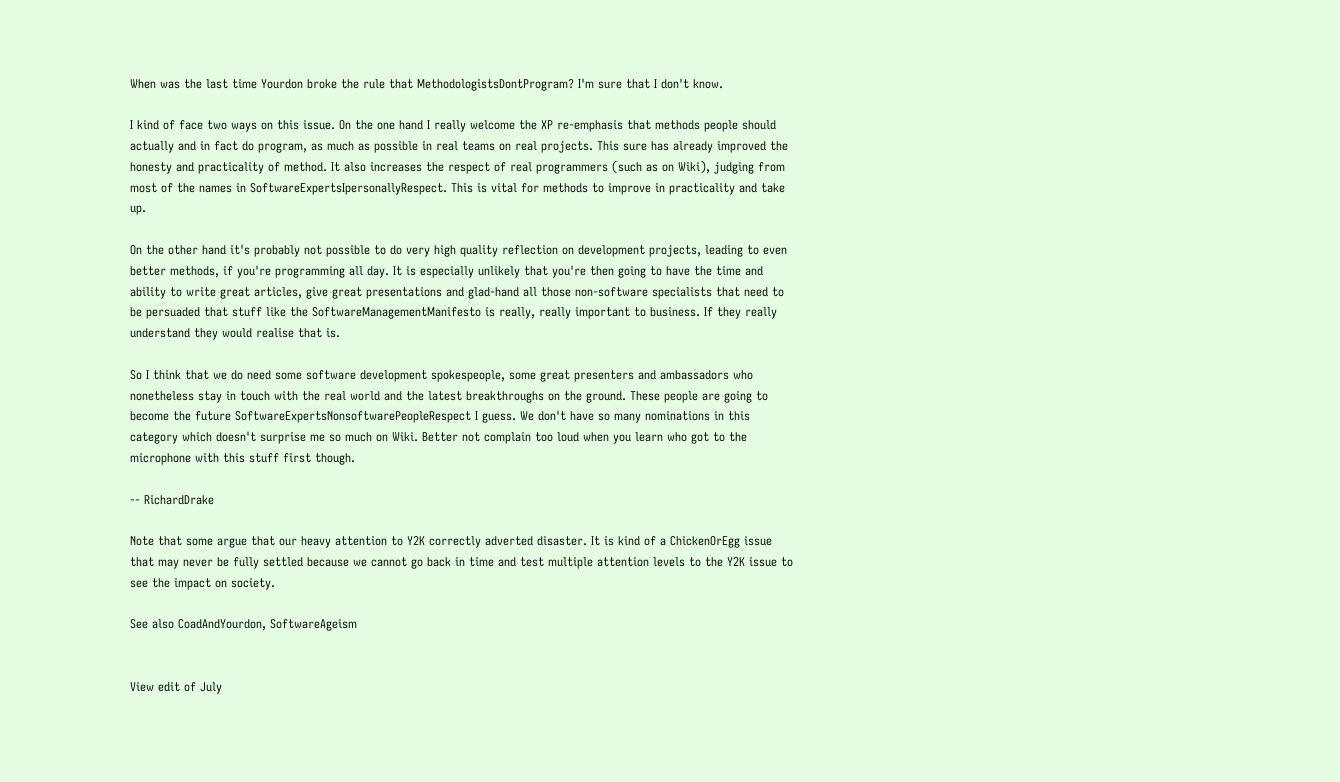When was the last time Yourdon broke the rule that MethodologistsDontProgram? I'm sure that I don't know.

I kind of face two ways on this issue. On the one hand I really welcome the XP re-emphasis that methods people should actually and in fact do program, as much as possible in real teams on real projects. This sure has already improved the honesty and practicality of method. It also increases the respect of real programmers (such as on Wiki), judging from most of the names in SoftwareExpertsIpersonallyRespect. This is vital for methods to improve in practicality and take up.

On the other hand it's probably not possible to do very high quality reflection on development projects, leading to even better methods, if you're programming all day. It is especially unlikely that you're then going to have the time and ability to write great articles, give great presentations and glad-hand all those non-software specialists that need to be persuaded that stuff like the SoftwareManagementManifesto is really, really important to business. If they really understand they would realise that is.

So I think that we do need some software development spokespeople, some great presenters and ambassadors who nonetheless stay in touch with the real world and the latest breakthroughs on the ground. These people are going to become the future SoftwareExpertsNonsoftwarePeopleRespect I guess. We don't have so many nominations in this category which doesn't surprise me so much on Wiki. Better not complain too loud when you learn who got to the microphone with this stuff first though.

-- RichardDrake

Note that some argue that our heavy attention to Y2K correctly adverted disaster. It is kind of a ChickenOrEgg issue that may never be fully settled because we cannot go back in time and test multiple attention levels to the Y2K issue to see the impact on society.

See also CoadAndYourdon, SoftwareAgeism


View edit of July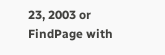23, 2003 or FindPage with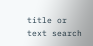title or text search